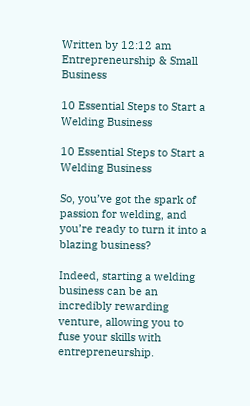Written by 12:12 am Entrepreneurship & Small Business

10 Essential Steps to Start a Welding Business

10 Essential Steps to Start a Welding Business

So, you’ve got the spark of passion for welding, and you’re ready to turn it into a blazing business?

Indeed, starting a welding business can be an incredibly rewarding venture, allowing you to fuse your skills with entrepreneurship.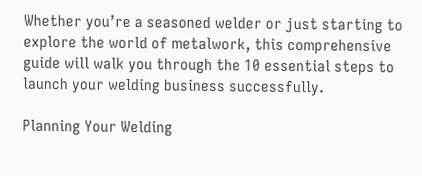Whether you’re a seasoned welder or just starting to explore the world of metalwork, this comprehensive guide will walk you through the 10 essential steps to launch your welding business successfully.

Planning Your Welding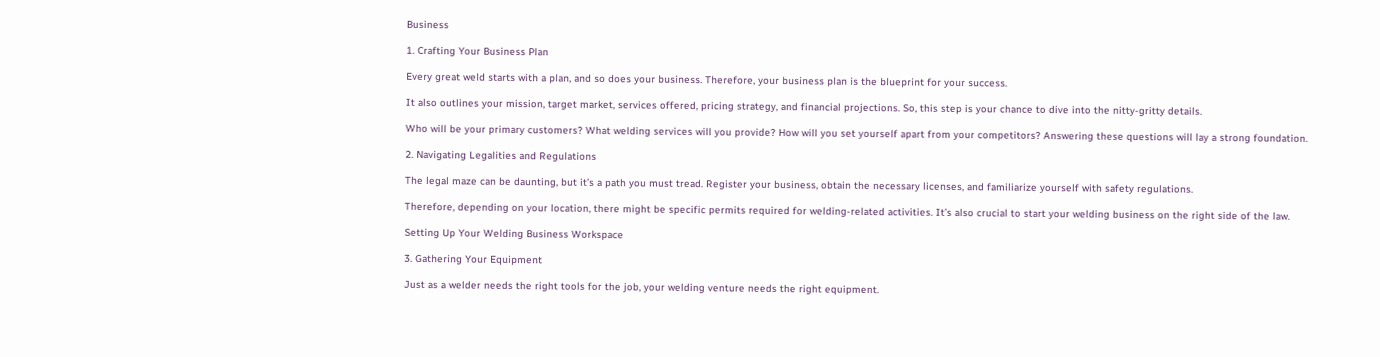Business

1. Crafting Your Business Plan

Every great weld starts with a plan, and so does your business. Therefore, your business plan is the blueprint for your success.

It also outlines your mission, target market, services offered, pricing strategy, and financial projections. So, this step is your chance to dive into the nitty-gritty details.

Who will be your primary customers? What welding services will you provide? How will you set yourself apart from your competitors? Answering these questions will lay a strong foundation.

2. Navigating Legalities and Regulations

The legal maze can be daunting, but it’s a path you must tread. Register your business, obtain the necessary licenses, and familiarize yourself with safety regulations.

Therefore, depending on your location, there might be specific permits required for welding-related activities. It’s also crucial to start your welding business on the right side of the law.

Setting Up Your Welding Business Workspace

3. Gathering Your Equipment

Just as a welder needs the right tools for the job, your welding venture needs the right equipment.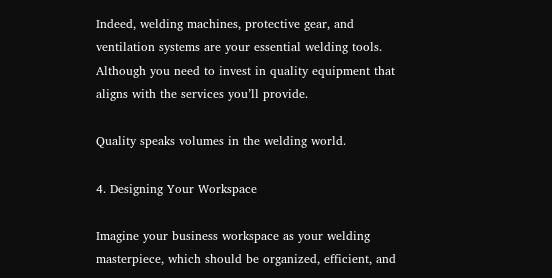Indeed, welding machines, protective gear, and ventilation systems are your essential welding tools. Although you need to invest in quality equipment that aligns with the services you’ll provide.

Quality speaks volumes in the welding world.

4. Designing Your Workspace

Imagine your business workspace as your welding masterpiece, which should be organized, efficient, and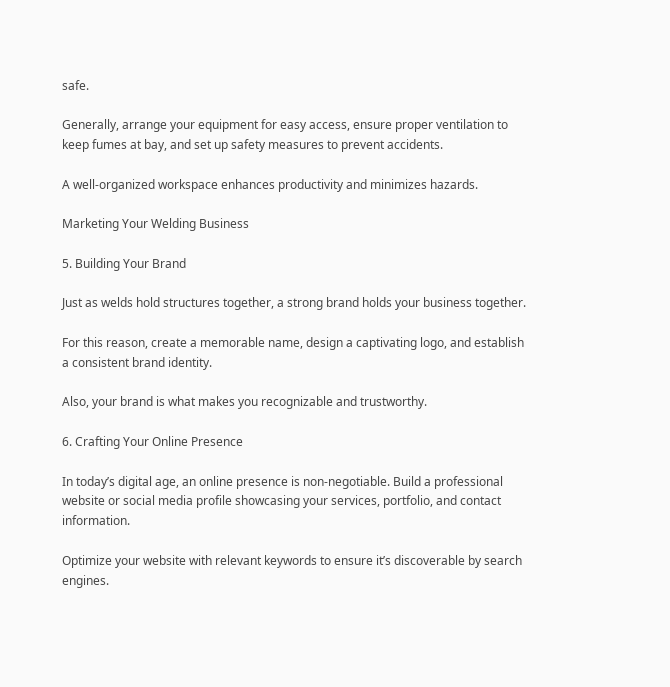safe.

Generally, arrange your equipment for easy access, ensure proper ventilation to keep fumes at bay, and set up safety measures to prevent accidents.

A well-organized workspace enhances productivity and minimizes hazards.

Marketing Your Welding Business

5. Building Your Brand

Just as welds hold structures together, a strong brand holds your business together.

For this reason, create a memorable name, design a captivating logo, and establish a consistent brand identity.

Also, your brand is what makes you recognizable and trustworthy.

6. Crafting Your Online Presence

In today’s digital age, an online presence is non-negotiable. Build a professional website or social media profile showcasing your services, portfolio, and contact information.

Optimize your website with relevant keywords to ensure it’s discoverable by search engines.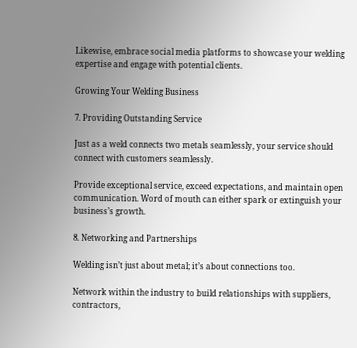Likewise, embrace social media platforms to showcase your welding expertise and engage with potential clients.

Growing Your Welding Business

7. Providing Outstanding Service

Just as a weld connects two metals seamlessly, your service should connect with customers seamlessly.

Provide exceptional service, exceed expectations, and maintain open communication. Word of mouth can either spark or extinguish your business’s growth.

8. Networking and Partnerships

Welding isn’t just about metal; it’s about connections too.

Network within the industry to build relationships with suppliers, contractors,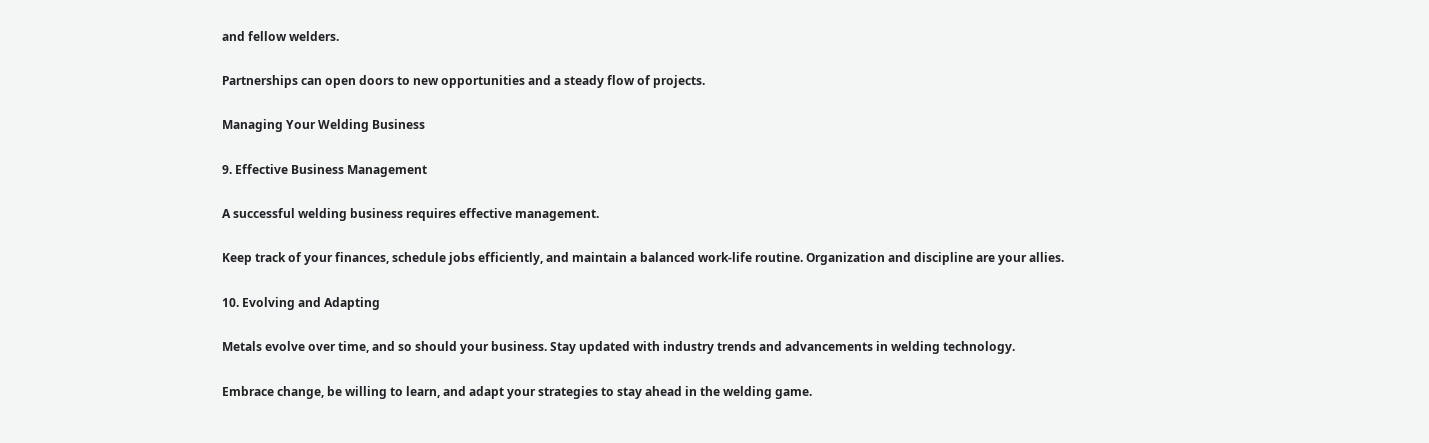and fellow welders.

Partnerships can open doors to new opportunities and a steady flow of projects.

Managing Your Welding Business

9. Effective Business Management

A successful welding business requires effective management.

Keep track of your finances, schedule jobs efficiently, and maintain a balanced work-life routine. Organization and discipline are your allies.

10. Evolving and Adapting

Metals evolve over time, and so should your business. Stay updated with industry trends and advancements in welding technology.

Embrace change, be willing to learn, and adapt your strategies to stay ahead in the welding game.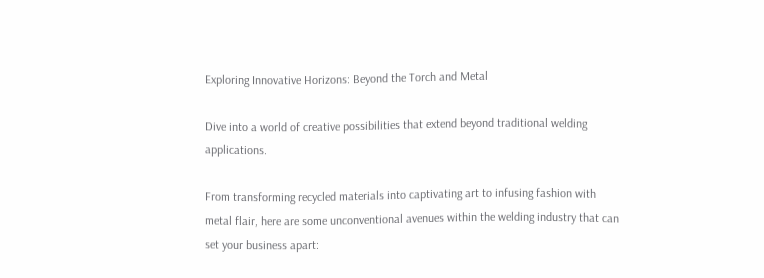Exploring Innovative Horizons: Beyond the Torch and Metal

Dive into a world of creative possibilities that extend beyond traditional welding applications.

From transforming recycled materials into captivating art to infusing fashion with metal flair, here are some unconventional avenues within the welding industry that can set your business apart: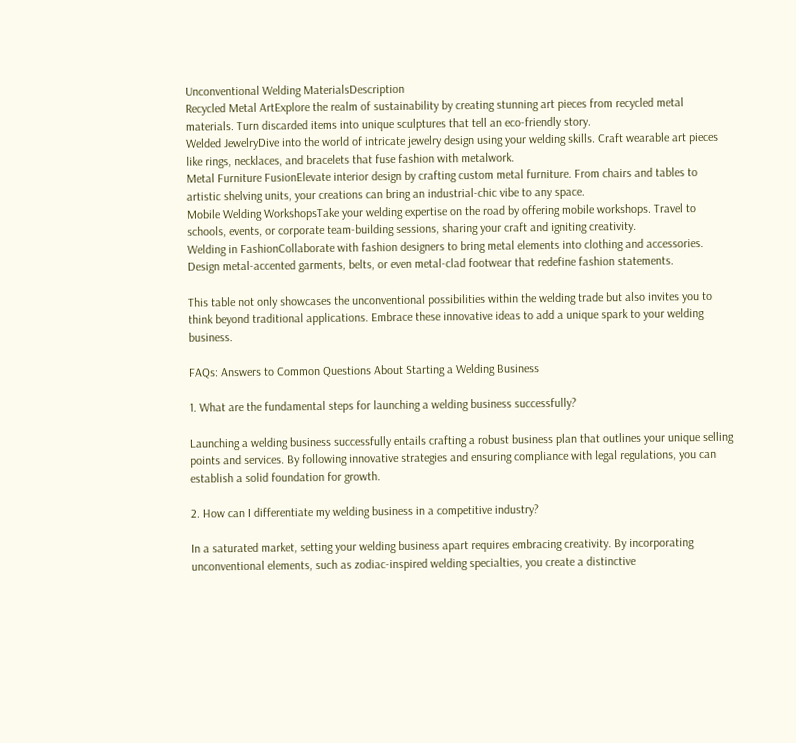Unconventional Welding MaterialsDescription
Recycled Metal ArtExplore the realm of sustainability by creating stunning art pieces from recycled metal materials. Turn discarded items into unique sculptures that tell an eco-friendly story.
Welded JewelryDive into the world of intricate jewelry design using your welding skills. Craft wearable art pieces like rings, necklaces, and bracelets that fuse fashion with metalwork.
Metal Furniture FusionElevate interior design by crafting custom metal furniture. From chairs and tables to artistic shelving units, your creations can bring an industrial-chic vibe to any space.
Mobile Welding WorkshopsTake your welding expertise on the road by offering mobile workshops. Travel to schools, events, or corporate team-building sessions, sharing your craft and igniting creativity.
Welding in FashionCollaborate with fashion designers to bring metal elements into clothing and accessories. Design metal-accented garments, belts, or even metal-clad footwear that redefine fashion statements.

This table not only showcases the unconventional possibilities within the welding trade but also invites you to think beyond traditional applications. Embrace these innovative ideas to add a unique spark to your welding business.

FAQs: Answers to Common Questions About Starting a Welding Business

1. What are the fundamental steps for launching a welding business successfully?

Launching a welding business successfully entails crafting a robust business plan that outlines your unique selling points and services. By following innovative strategies and ensuring compliance with legal regulations, you can establish a solid foundation for growth.

2. How can I differentiate my welding business in a competitive industry?

In a saturated market, setting your welding business apart requires embracing creativity. By incorporating unconventional elements, such as zodiac-inspired welding specialties, you create a distinctive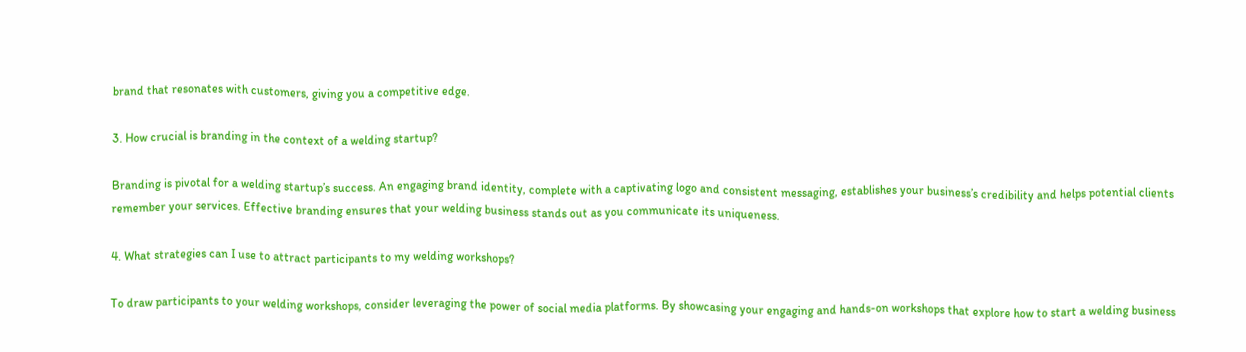brand that resonates with customers, giving you a competitive edge.

3. How crucial is branding in the context of a welding startup?

Branding is pivotal for a welding startup’s success. An engaging brand identity, complete with a captivating logo and consistent messaging, establishes your business’s credibility and helps potential clients remember your services. Effective branding ensures that your welding business stands out as you communicate its uniqueness.

4. What strategies can I use to attract participants to my welding workshops?

To draw participants to your welding workshops, consider leveraging the power of social media platforms. By showcasing your engaging and hands-on workshops that explore how to start a welding business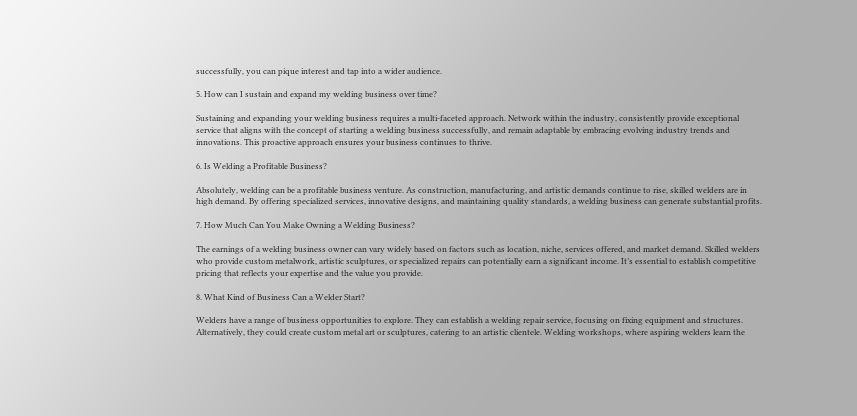successfully, you can pique interest and tap into a wider audience.

5. How can I sustain and expand my welding business over time?

Sustaining and expanding your welding business requires a multi-faceted approach. Network within the industry, consistently provide exceptional service that aligns with the concept of starting a welding business successfully, and remain adaptable by embracing evolving industry trends and innovations. This proactive approach ensures your business continues to thrive.

6. Is Welding a Profitable Business?

Absolutely, welding can be a profitable business venture. As construction, manufacturing, and artistic demands continue to rise, skilled welders are in high demand. By offering specialized services, innovative designs, and maintaining quality standards, a welding business can generate substantial profits.

7. How Much Can You Make Owning a Welding Business?

The earnings of a welding business owner can vary widely based on factors such as location, niche, services offered, and market demand. Skilled welders who provide custom metalwork, artistic sculptures, or specialized repairs can potentially earn a significant income. It’s essential to establish competitive pricing that reflects your expertise and the value you provide.

8. What Kind of Business Can a Welder Start?

Welders have a range of business opportunities to explore. They can establish a welding repair service, focusing on fixing equipment and structures. Alternatively, they could create custom metal art or sculptures, catering to an artistic clientele. Welding workshops, where aspiring welders learn the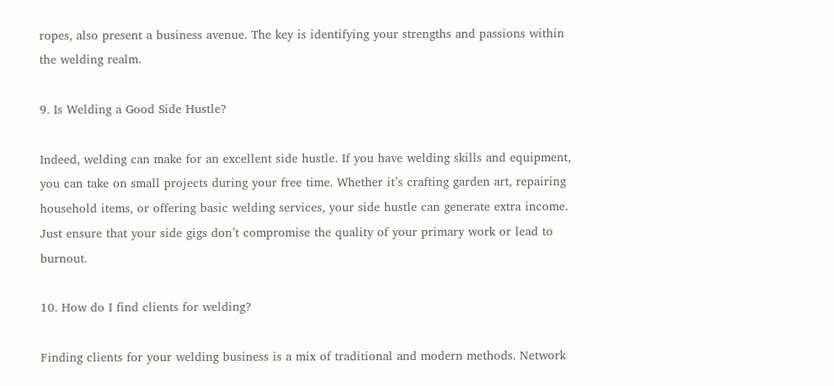ropes, also present a business avenue. The key is identifying your strengths and passions within the welding realm.

9. Is Welding a Good Side Hustle?

Indeed, welding can make for an excellent side hustle. If you have welding skills and equipment, you can take on small projects during your free time. Whether it’s crafting garden art, repairing household items, or offering basic welding services, your side hustle can generate extra income. Just ensure that your side gigs don’t compromise the quality of your primary work or lead to burnout.

10. How do I find clients for welding?

Finding clients for your welding business is a mix of traditional and modern methods. Network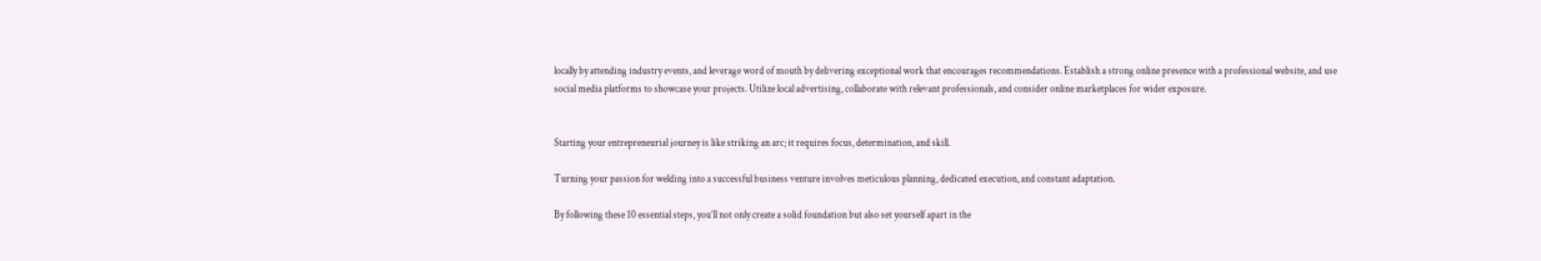locally by attending industry events, and leverage word of mouth by delivering exceptional work that encourages recommendations. Establish a strong online presence with a professional website, and use social media platforms to showcase your projects. Utilize local advertising, collaborate with relevant professionals, and consider online marketplaces for wider exposure.


Starting your entrepreneurial journey is like striking an arc; it requires focus, determination, and skill.

Turning your passion for welding into a successful business venture involves meticulous planning, dedicated execution, and constant adaptation.

By following these 10 essential steps, you’ll not only create a solid foundation but also set yourself apart in the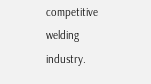competitive welding industry.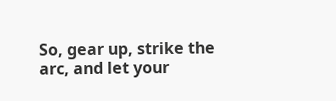So, gear up, strike the arc, and let your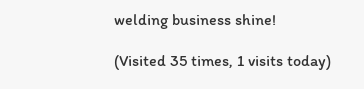welding business shine!

(Visited 35 times, 1 visits today)